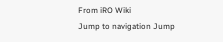From iRO Wiki
Jump to navigation Jump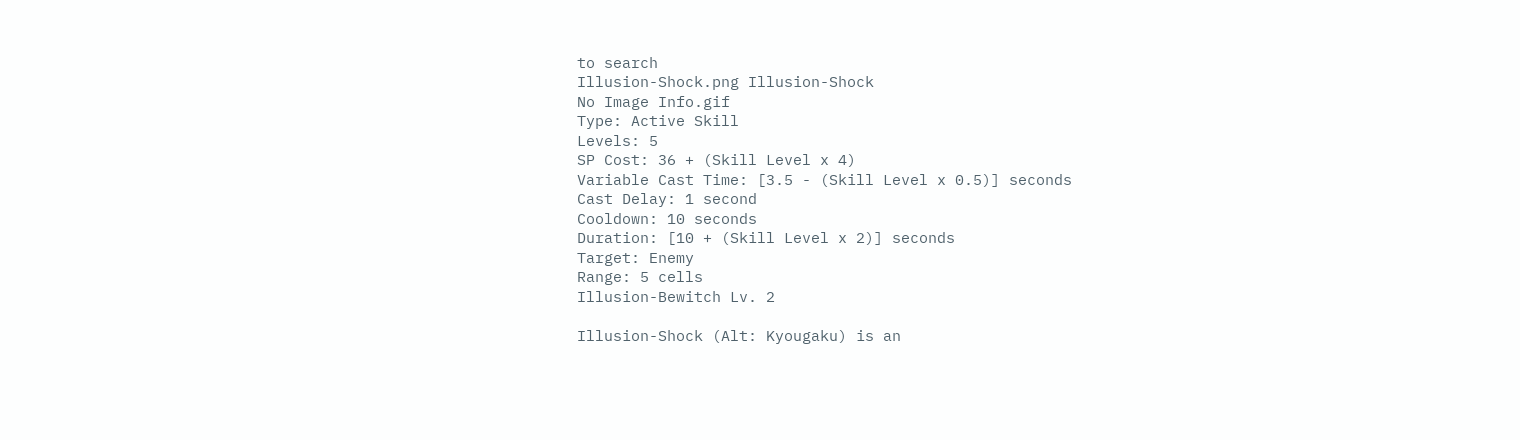to search
Illusion-Shock.png Illusion-Shock
No Image Info.gif
Type: Active Skill
Levels: 5
SP Cost: 36 + (Skill Level x 4)
Variable Cast Time: [3.5 - (Skill Level x 0.5)] seconds
Cast Delay: 1 second
Cooldown: 10 seconds
Duration: [10 + (Skill Level x 2)] seconds
Target: Enemy
Range: 5 cells
Illusion-Bewitch Lv. 2

Illusion-Shock (Alt: Kyougaku) is an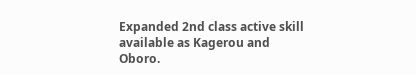Expanded 2nd class active skill available as Kagerou and Oboro.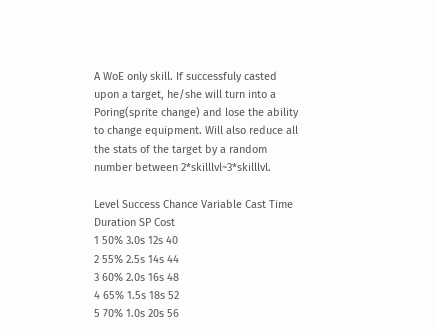A WoE only skill. If successfuly casted upon a target, he/she will turn into a Poring(sprite change) and lose the ability to change equipment. Will also reduce all the stats of the target by a random number between 2*skilllvl~3*skilllvl.

Level Success Chance Variable Cast Time Duration SP Cost
1 50% 3.0s 12s 40
2 55% 2.5s 14s 44
3 60% 2.0s 16s 48
4 65% 1.5s 18s 52
5 70% 1.0s 20s 56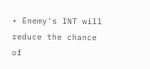• Enemy's INT will reduce the chance of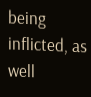being inflicted, as well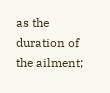as the duration of the ailment;